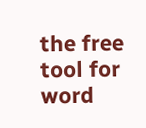the free tool for word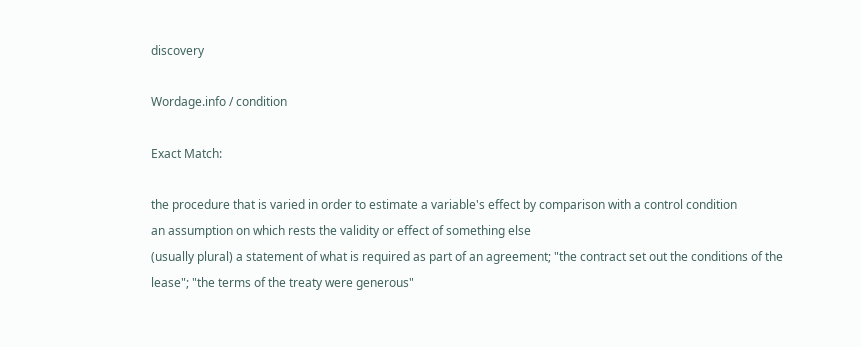discovery

Wordage.info / condition

Exact Match:

the procedure that is varied in order to estimate a variable's effect by comparison with a control condition
an assumption on which rests the validity or effect of something else
(usually plural) a statement of what is required as part of an agreement; "the contract set out the conditions of the lease"; "the terms of the treaty were generous"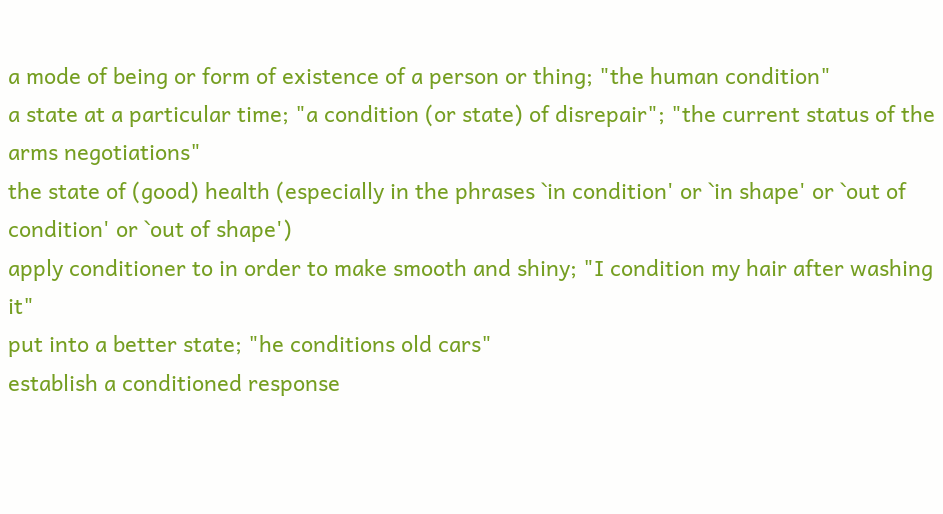a mode of being or form of existence of a person or thing; "the human condition"
a state at a particular time; "a condition (or state) of disrepair"; "the current status of the arms negotiations"
the state of (good) health (especially in the phrases `in condition' or `in shape' or `out of condition' or `out of shape')
apply conditioner to in order to make smooth and shiny; "I condition my hair after washing it"
put into a better state; "he conditions old cars"
establish a conditioned response